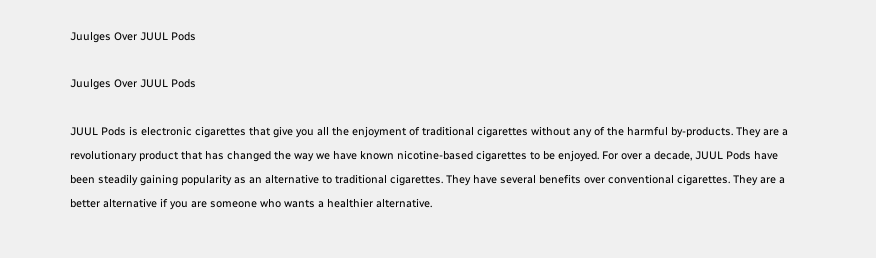Juulges Over JUUL Pods

Juulges Over JUUL Pods

JUUL Pods is electronic cigarettes that give you all the enjoyment of traditional cigarettes without any of the harmful by-products. They are a revolutionary product that has changed the way we have known nicotine-based cigarettes to be enjoyed. For over a decade, JUUL Pods have been steadily gaining popularity as an alternative to traditional cigarettes. They have several benefits over conventional cigarettes. They are a better alternative if you are someone who wants a healthier alternative.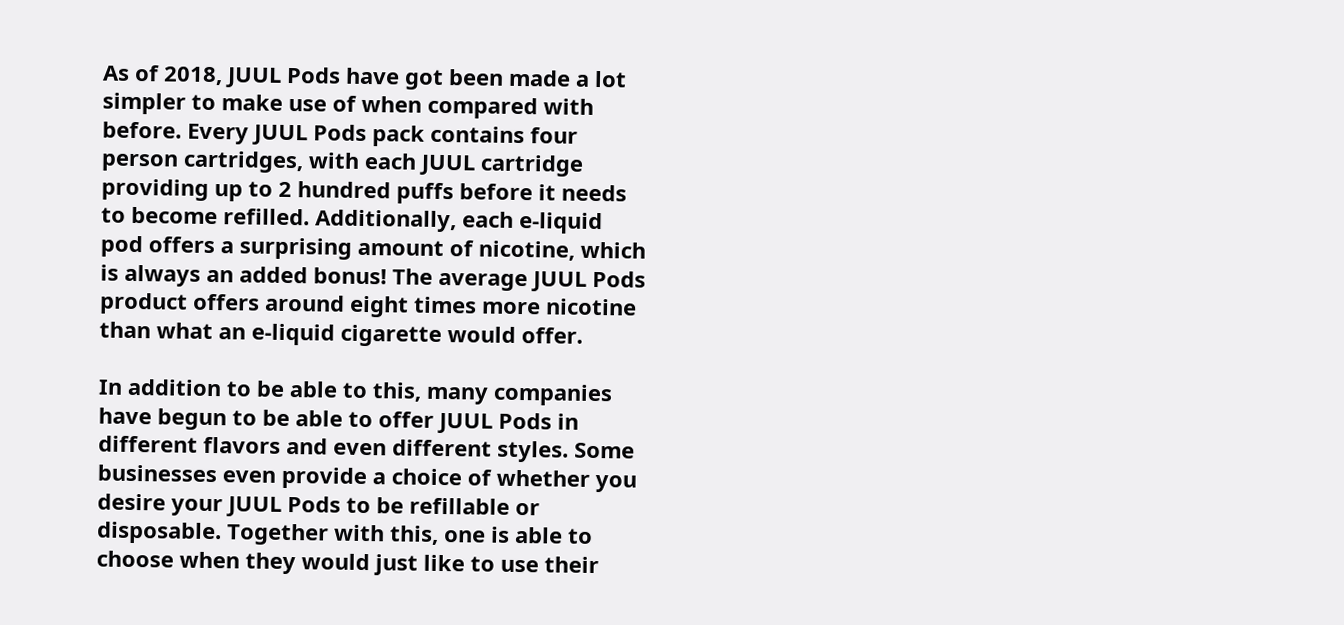As of 2018, JUUL Pods have got been made a lot simpler to make use of when compared with before. Every JUUL Pods pack contains four person cartridges, with each JUUL cartridge providing up to 2 hundred puffs before it needs to become refilled. Additionally, each e-liquid pod offers a surprising amount of nicotine, which is always an added bonus! The average JUUL Pods product offers around eight times more nicotine than what an e-liquid cigarette would offer.

In addition to be able to this, many companies have begun to be able to offer JUUL Pods in different flavors and even different styles. Some businesses even provide a choice of whether you desire your JUUL Pods to be refillable or disposable. Together with this, one is able to choose when they would just like to use their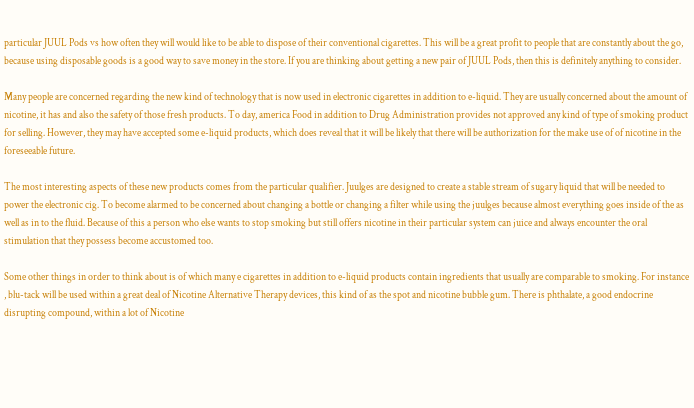particular JUUL Pods vs how often they will would like to be able to dispose of their conventional cigarettes. This will be a great profit to people that are constantly about the go, because using disposable goods is a good way to save money in the store. If you are thinking about getting a new pair of JUUL Pods, then this is definitely anything to consider.

Many people are concerned regarding the new kind of technology that is now used in electronic cigarettes in addition to e-liquid. They are usually concerned about the amount of nicotine, it has and also the safety of those fresh products. To day, america Food in addition to Drug Administration provides not approved any kind of type of smoking product for selling. However, they may have accepted some e-liquid products, which does reveal that it will be likely that there will be authorization for the make use of of nicotine in the foreseeable future.

The most interesting aspects of these new products comes from the particular qualifier. Juulges are designed to create a stable stream of sugary liquid that will be needed to power the electronic cig. To become alarmed to be concerned about changing a bottle or changing a filter while using the juulges because almost everything goes inside of the as well as in to the fluid. Because of this a person who else wants to stop smoking but still offers nicotine in their particular system can juice and always encounter the oral stimulation that they possess become accustomed too.

Some other things in order to think about is of which many e cigarettes in addition to e-liquid products contain ingredients that usually are comparable to smoking. For instance , blu-tack will be used within a great deal of Nicotine Alternative Therapy devices, this kind of as the spot and nicotine bubble gum. There is phthalate, a good endocrine disrupting compound, within a lot of Nicotine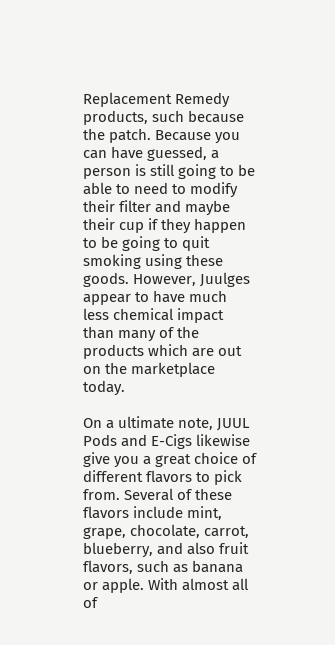Replacement Remedy products, such because the patch. Because you can have guessed, a person is still going to be able to need to modify their filter and maybe their cup if they happen to be going to quit smoking using these goods. However, Juulges appear to have much less chemical impact than many of the products which are out on the marketplace today.

On a ultimate note, JUUL Pods and E-Cigs likewise give you a great choice of different flavors to pick from. Several of these flavors include mint, grape, chocolate, carrot, blueberry, and also fruit flavors, such as banana or apple. With almost all of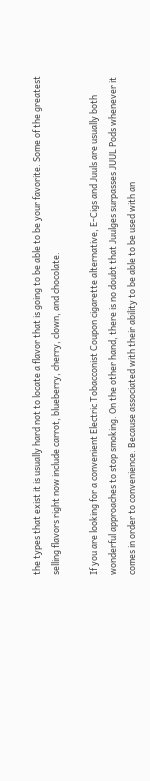the types that exist it is usually hard not to locate a flavor that is going to be able to be your favorite. Some of the greatest selling flavors right now include carrot, blueberry, cherry, clown, and chocolate.

If you are looking for a convenient Electric Tobacconist Coupon cigarette alternative, E-Cigs and Juuls are usually both wonderful approaches to stop smoking. On the other hand, there is no doubt that Juulges surpasses JUUL Pods whenever it comes in order to convenience. Because associated with their ability to be able to be used with an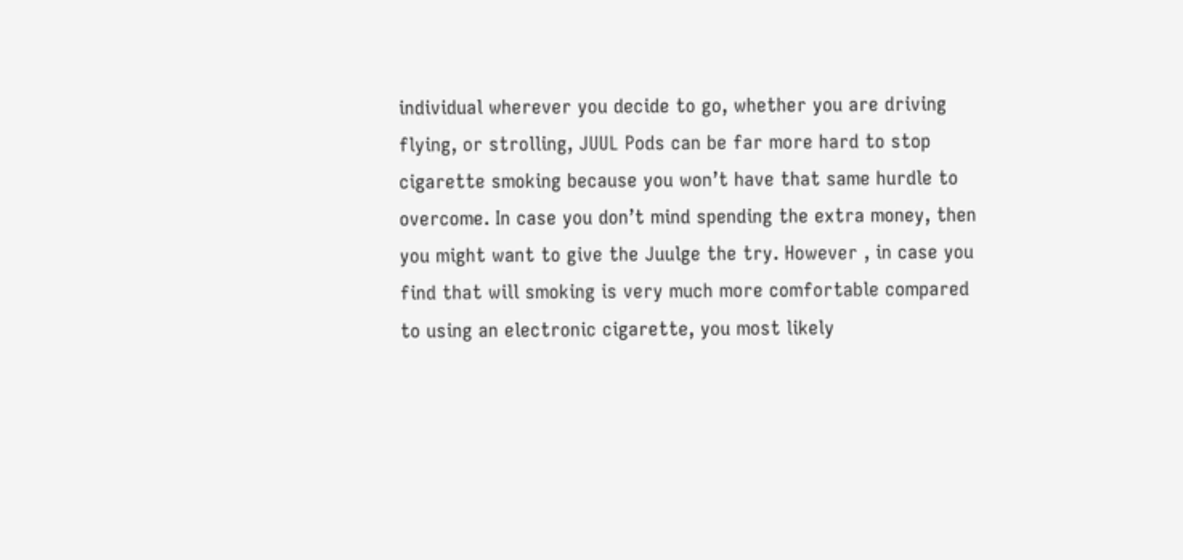individual wherever you decide to go, whether you are driving flying, or strolling, JUUL Pods can be far more hard to stop cigarette smoking because you won’t have that same hurdle to overcome. In case you don’t mind spending the extra money, then you might want to give the Juulge the try. However , in case you find that will smoking is very much more comfortable compared to using an electronic cigarette, you most likely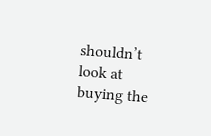shouldn’t look at buying the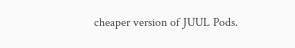cheaper version of JUUL Pods.